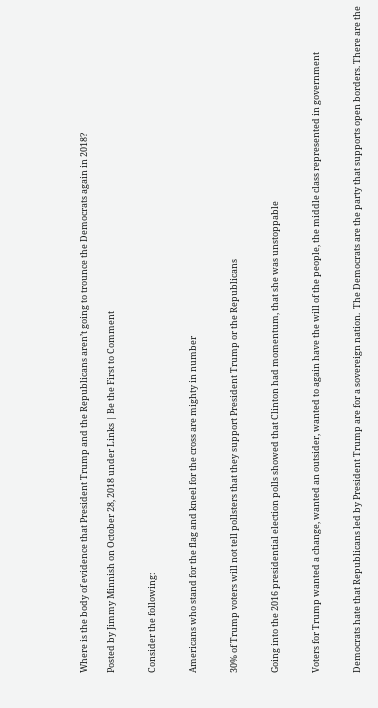Where is the body of evidence that President Trump and the Republicans aren’t going to trounce the Democrats again in 2018?

Posted by Jimmy Minnish on October 28, 2018 under Links | Be the First to Comment


Consider the following:


Americans who stand for the flag and kneel for the cross are mighty in number


30% of Trump voters will not tell pollsters that they support President Trump or the Republicans


Going into the 2016 presidential election polls showed that Clinton had momentum, that she was unstoppable


Voters for Trump wanted a change, wanted an outsider, wanted to again have the will of the people, the middle class represented in government


Democrats hate that Republicans led by President Trump are for a sovereign nation.  The Democrats are the party that supports open borders. There are the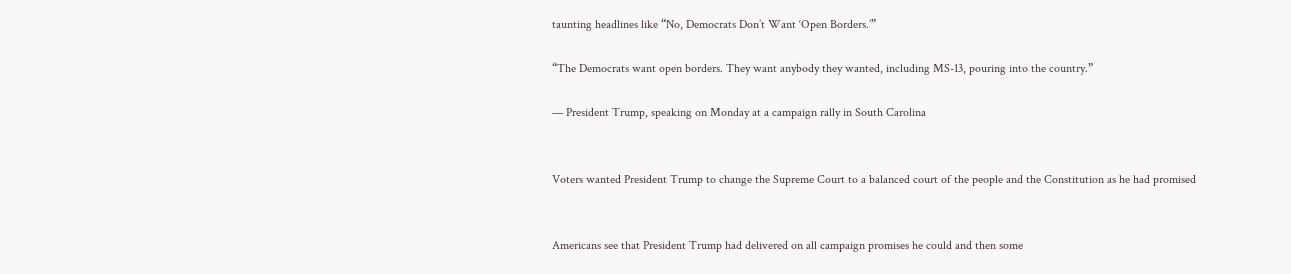taunting headlines like “No, Democrats Don’t Want ‘Open Borders.’”

“The Democrats want open borders. They want anybody they wanted, including MS-13, pouring into the country.”

— President Trump, speaking on Monday at a campaign rally in South Carolina


Voters wanted President Trump to change the Supreme Court to a balanced court of the people and the Constitution as he had promised


Americans see that President Trump had delivered on all campaign promises he could and then some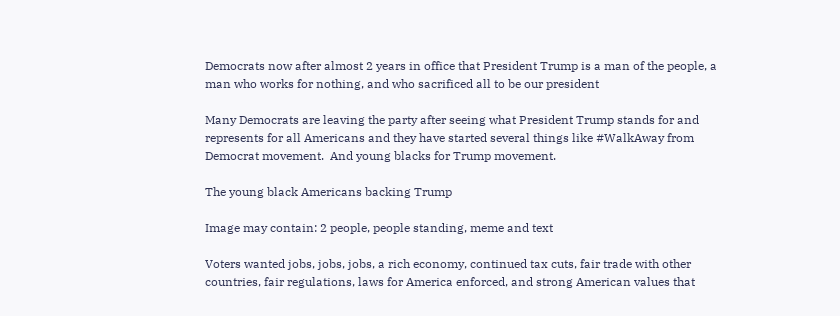Democrats now after almost 2 years in office that President Trump is a man of the people, a man who works for nothing, and who sacrificed all to be our president

Many Democrats are leaving the party after seeing what President Trump stands for and represents for all Americans and they have started several things like #WalkAway from Democrat movement.  And young blacks for Trump movement.

The young black Americans backing Trump

Image may contain: 2 people, people standing, meme and text

Voters wanted jobs, jobs, jobs, a rich economy, continued tax cuts, fair trade with other countries, fair regulations, laws for America enforced, and strong American values that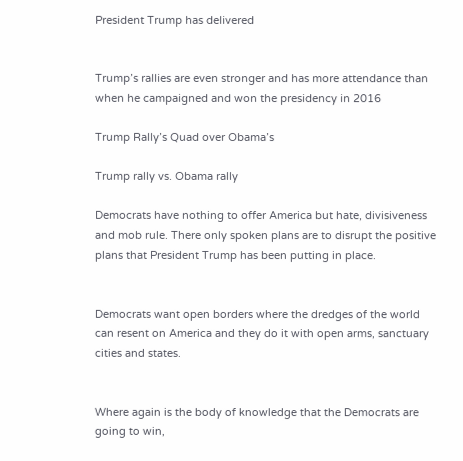President Trump has delivered


Trump’s rallies are even stronger and has more attendance than when he campaigned and won the presidency in 2016

Trump Rally’s Quad over Obama’s

Trump rally vs. Obama rally

Democrats have nothing to offer America but hate, divisiveness and mob rule. There only spoken plans are to disrupt the positive plans that President Trump has been putting in place.


Democrats want open borders where the dredges of the world can resent on America and they do it with open arms, sanctuary cities and states.


Where again is the body of knowledge that the Democrats are going to win,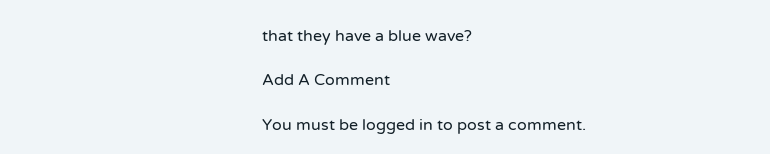that they have a blue wave?

Add A Comment

You must be logged in to post a comment.